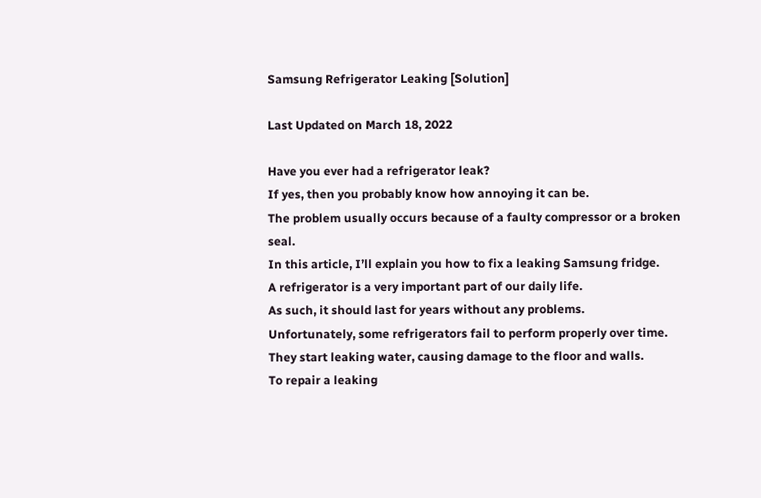Samsung Refrigerator Leaking [Solution]

Last Updated on March 18, 2022

Have you ever had a refrigerator leak?
If yes, then you probably know how annoying it can be.
The problem usually occurs because of a faulty compressor or a broken seal.
In this article, I’ll explain you how to fix a leaking Samsung fridge.
A refrigerator is a very important part of our daily life.
As such, it should last for years without any problems.
Unfortunately, some refrigerators fail to perform properly over time.
They start leaking water, causing damage to the floor and walls.
To repair a leaking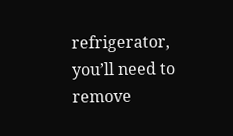refrigerator, you’ll need to remove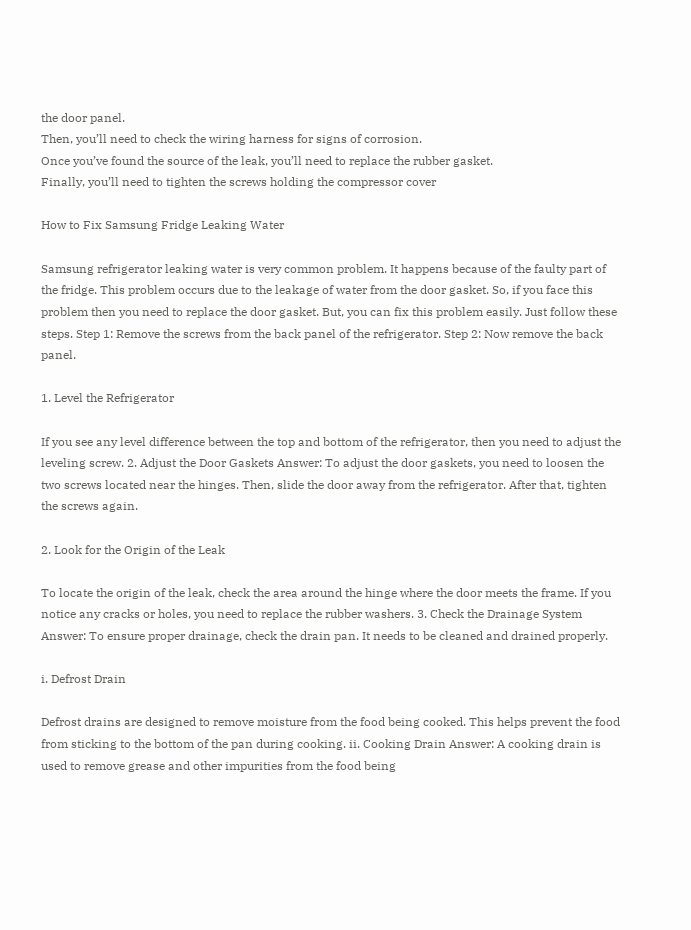the door panel.
Then, you’ll need to check the wiring harness for signs of corrosion.
Once you’ve found the source of the leak, you’ll need to replace the rubber gasket.
Finally, you’ll need to tighten the screws holding the compressor cover

How to Fix Samsung Fridge Leaking Water

Samsung refrigerator leaking water is very common problem. It happens because of the faulty part of the fridge. This problem occurs due to the leakage of water from the door gasket. So, if you face this problem then you need to replace the door gasket. But, you can fix this problem easily. Just follow these steps. Step 1: Remove the screws from the back panel of the refrigerator. Step 2: Now remove the back panel.

1. Level the Refrigerator

If you see any level difference between the top and bottom of the refrigerator, then you need to adjust the leveling screw. 2. Adjust the Door Gaskets Answer: To adjust the door gaskets, you need to loosen the two screws located near the hinges. Then, slide the door away from the refrigerator. After that, tighten the screws again.

2. Look for the Origin of the Leak

To locate the origin of the leak, check the area around the hinge where the door meets the frame. If you notice any cracks or holes, you need to replace the rubber washers. 3. Check the Drainage System Answer: To ensure proper drainage, check the drain pan. It needs to be cleaned and drained properly.

i. Defrost Drain

Defrost drains are designed to remove moisture from the food being cooked. This helps prevent the food from sticking to the bottom of the pan during cooking. ii. Cooking Drain Answer: A cooking drain is used to remove grease and other impurities from the food being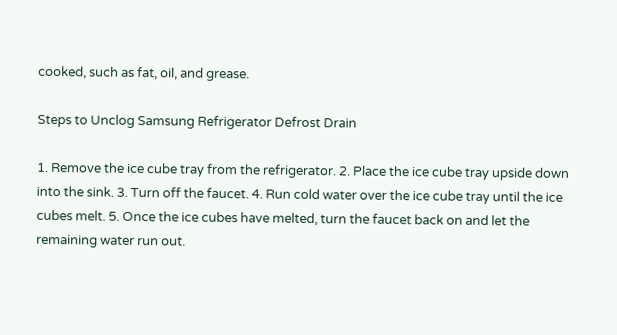cooked, such as fat, oil, and grease.

Steps to Unclog Samsung Refrigerator Defrost Drain

1. Remove the ice cube tray from the refrigerator. 2. Place the ice cube tray upside down into the sink. 3. Turn off the faucet. 4. Run cold water over the ice cube tray until the ice cubes melt. 5. Once the ice cubes have melted, turn the faucet back on and let the remaining water run out.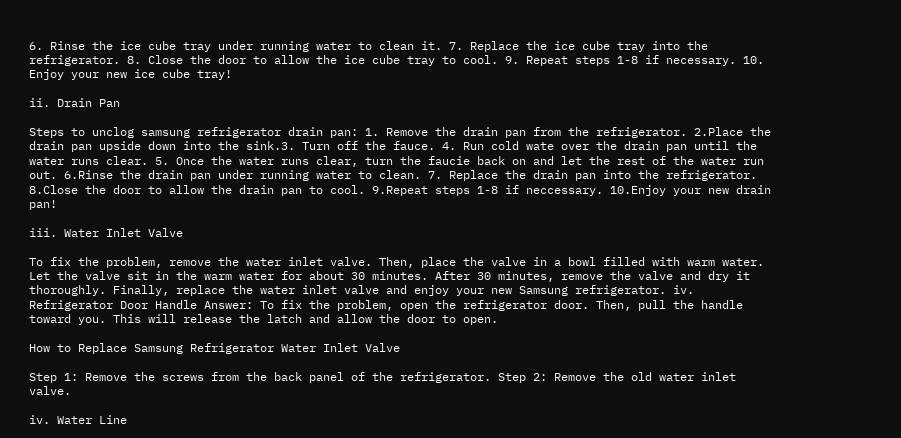6. Rinse the ice cube tray under running water to clean it. 7. Replace the ice cube tray into the refrigerator. 8. Close the door to allow the ice cube tray to cool. 9. Repeat steps 1-8 if necessary. 10. Enjoy your new ice cube tray!

ii. Drain Pan

Steps to unclog samsung refrigerator drain pan: 1. Remove the drain pan from the refrigerator. 2.Place the drain pan upside down into the sink.3. Turn off the fauce. 4. Run cold wate over the drain pan until the water runs clear. 5. Once the water runs clear, turn the faucie back on and let the rest of the water run out. 6.Rinse the drain pan under running water to clean. 7. Replace the drain pan into the refrigerator. 8.Close the door to allow the drain pan to cool. 9.Repeat steps 1-8 if neccessary. 10.Enjoy your new drain pan!

iii. Water Inlet Valve

To fix the problem, remove the water inlet valve. Then, place the valve in a bowl filled with warm water. Let the valve sit in the warm water for about 30 minutes. After 30 minutes, remove the valve and dry it thoroughly. Finally, replace the water inlet valve and enjoy your new Samsung refrigerator. iv. Refrigerator Door Handle Answer: To fix the problem, open the refrigerator door. Then, pull the handle toward you. This will release the latch and allow the door to open.

How to Replace Samsung Refrigerator Water Inlet Valve

Step 1: Remove the screws from the back panel of the refrigerator. Step 2: Remove the old water inlet valve.

iv. Water Line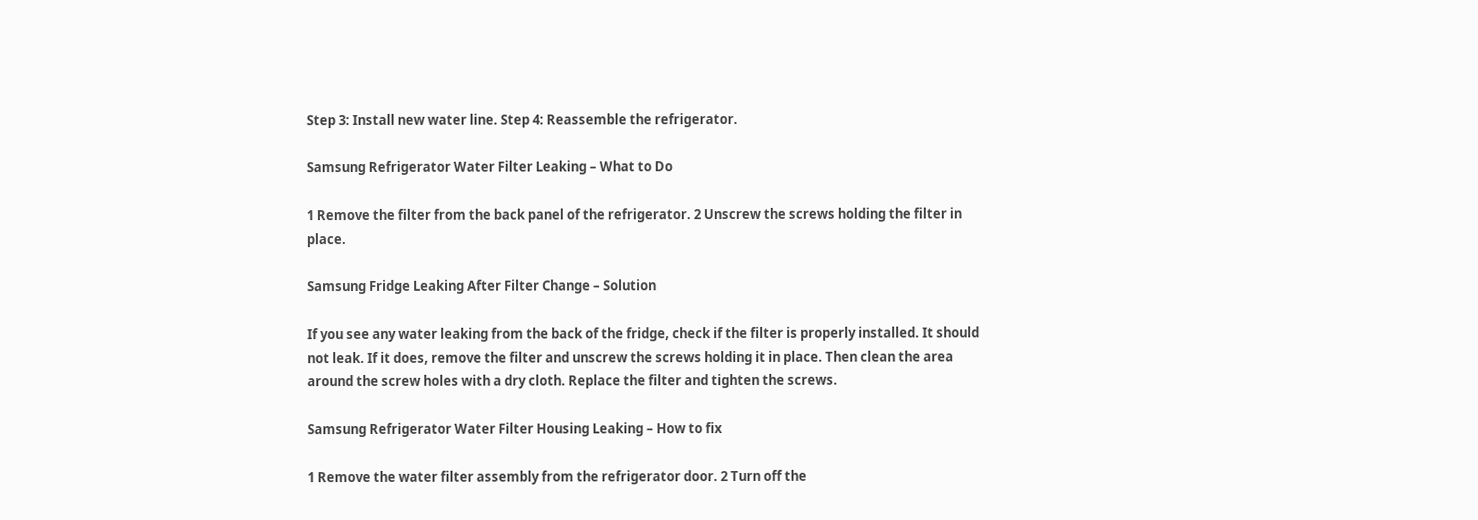Step 3: Install new water line. Step 4: Reassemble the refrigerator.

Samsung Refrigerator Water Filter Leaking – What to Do

1 Remove the filter from the back panel of the refrigerator. 2 Unscrew the screws holding the filter in place.

Samsung Fridge Leaking After Filter Change – Solution

If you see any water leaking from the back of the fridge, check if the filter is properly installed. It should not leak. If it does, remove the filter and unscrew the screws holding it in place. Then clean the area around the screw holes with a dry cloth. Replace the filter and tighten the screws.

Samsung Refrigerator Water Filter Housing Leaking – How to fix

1 Remove the water filter assembly from the refrigerator door. 2 Turn off the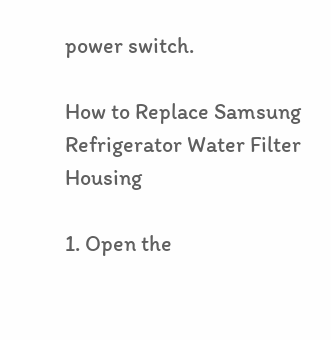power switch.

How to Replace Samsung Refrigerator Water Filter Housing

1. Open the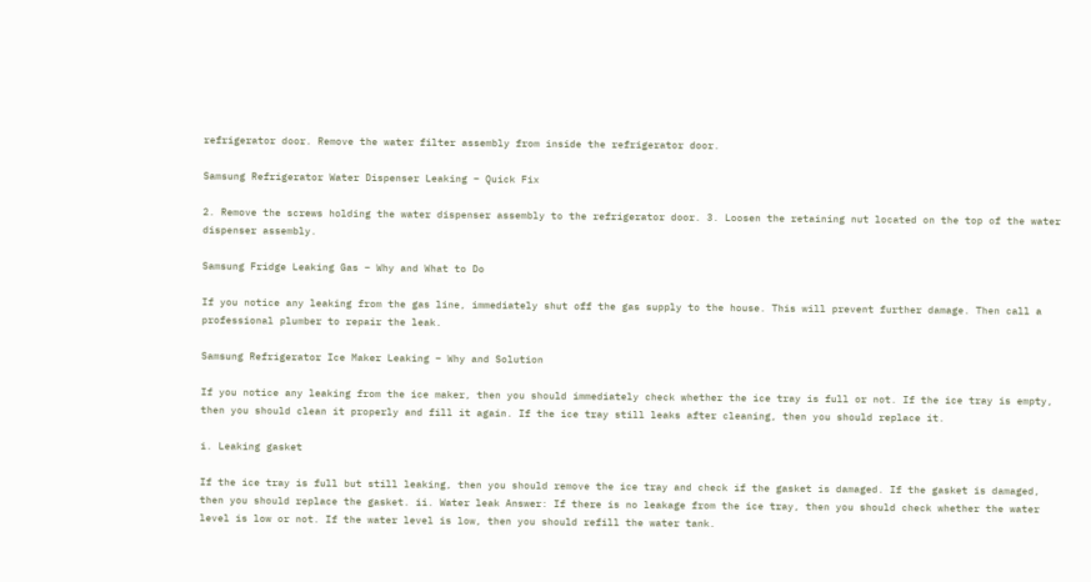refrigerator door. Remove the water filter assembly from inside the refrigerator door.

Samsung Refrigerator Water Dispenser Leaking – Quick Fix

2. Remove the screws holding the water dispenser assembly to the refrigerator door. 3. Loosen the retaining nut located on the top of the water dispenser assembly.

Samsung Fridge Leaking Gas – Why and What to Do

If you notice any leaking from the gas line, immediately shut off the gas supply to the house. This will prevent further damage. Then call a professional plumber to repair the leak.

Samsung Refrigerator Ice Maker Leaking – Why and Solution

If you notice any leaking from the ice maker, then you should immediately check whether the ice tray is full or not. If the ice tray is empty, then you should clean it properly and fill it again. If the ice tray still leaks after cleaning, then you should replace it.

i. Leaking gasket

If the ice tray is full but still leaking, then you should remove the ice tray and check if the gasket is damaged. If the gasket is damaged, then you should replace the gasket. ii. Water leak Answer: If there is no leakage from the ice tray, then you should check whether the water level is low or not. If the water level is low, then you should refill the water tank.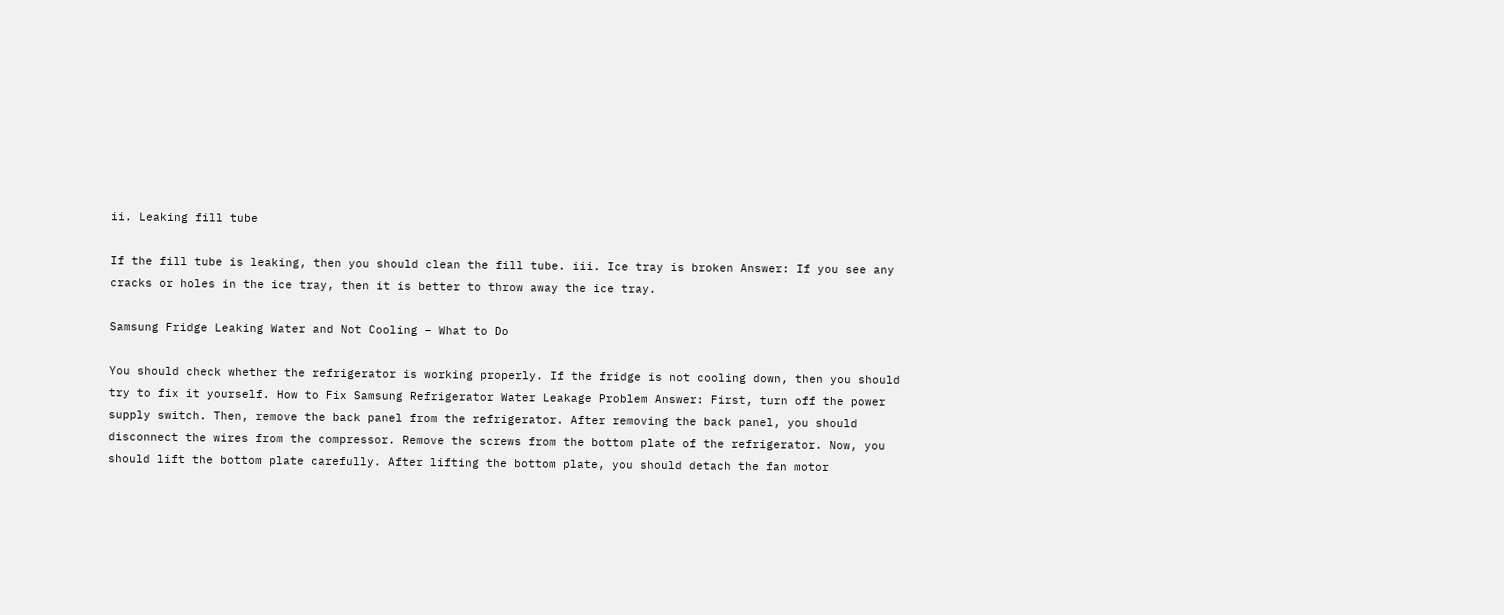ii. Leaking fill tube

If the fill tube is leaking, then you should clean the fill tube. iii. Ice tray is broken Answer: If you see any cracks or holes in the ice tray, then it is better to throw away the ice tray.

Samsung Fridge Leaking Water and Not Cooling – What to Do

You should check whether the refrigerator is working properly. If the fridge is not cooling down, then you should try to fix it yourself. How to Fix Samsung Refrigerator Water Leakage Problem Answer: First, turn off the power supply switch. Then, remove the back panel from the refrigerator. After removing the back panel, you should disconnect the wires from the compressor. Remove the screws from the bottom plate of the refrigerator. Now, you should lift the bottom plate carefully. After lifting the bottom plate, you should detach the fan motor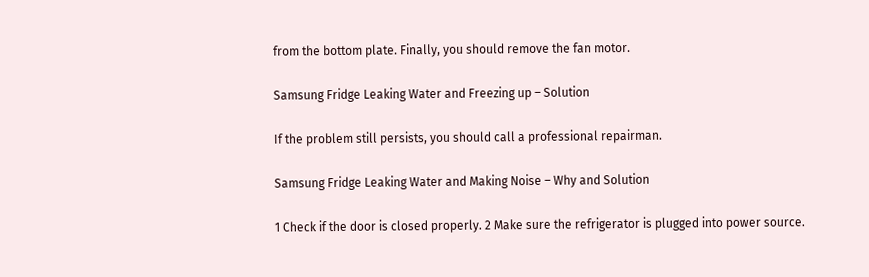from the bottom plate. Finally, you should remove the fan motor.

Samsung Fridge Leaking Water and Freezing up – Solution

If the problem still persists, you should call a professional repairman.

Samsung Fridge Leaking Water and Making Noise – Why and Solution

1 Check if the door is closed properly. 2 Make sure the refrigerator is plugged into power source.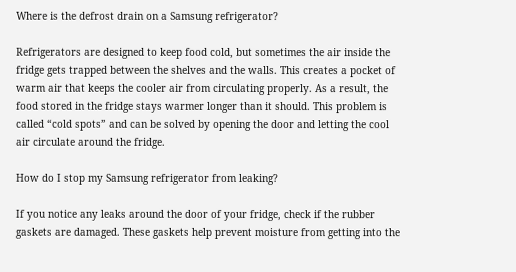Where is the defrost drain on a Samsung refrigerator?

Refrigerators are designed to keep food cold, but sometimes the air inside the fridge gets trapped between the shelves and the walls. This creates a pocket of warm air that keeps the cooler air from circulating properly. As a result, the food stored in the fridge stays warmer longer than it should. This problem is called “cold spots” and can be solved by opening the door and letting the cool air circulate around the fridge.

How do I stop my Samsung refrigerator from leaking?

If you notice any leaks around the door of your fridge, check if the rubber gaskets are damaged. These gaskets help prevent moisture from getting into the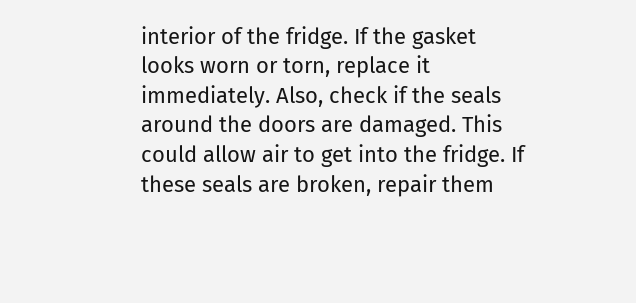interior of the fridge. If the gasket looks worn or torn, replace it immediately. Also, check if the seals around the doors are damaged. This could allow air to get into the fridge. If these seals are broken, repair them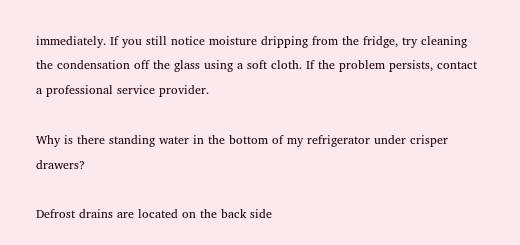immediately. If you still notice moisture dripping from the fridge, try cleaning the condensation off the glass using a soft cloth. If the problem persists, contact a professional service provider.

Why is there standing water in the bottom of my refrigerator under crisper drawers?

Defrost drains are located on the back side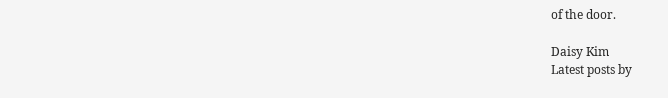of the door.

Daisy Kim
Latest posts by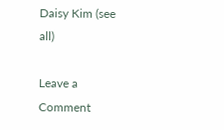Daisy Kim (see all)

Leave a Comment